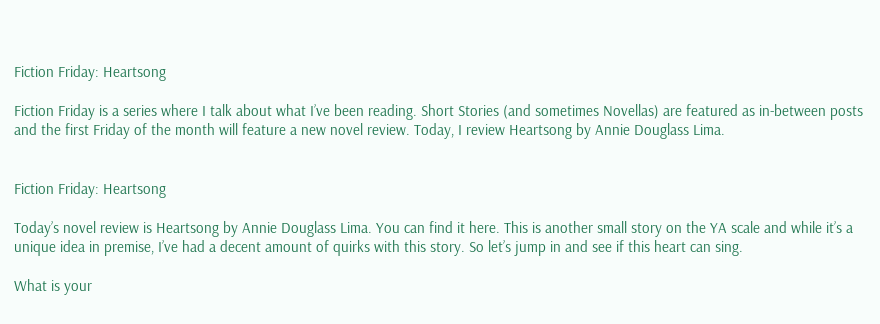Fiction Friday: Heartsong

Fiction Friday is a series where I talk about what I’ve been reading. Short Stories (and sometimes Novellas) are featured as in-between posts and the first Friday of the month will feature a new novel review. Today, I review Heartsong by Annie Douglass Lima.


Fiction Friday: Heartsong

Today’s novel review is Heartsong by Annie Douglass Lima. You can find it here. This is another small story on the YA scale and while it’s a unique idea in premise, I’ve had a decent amount of quirks with this story. So let’s jump in and see if this heart can sing.

What is your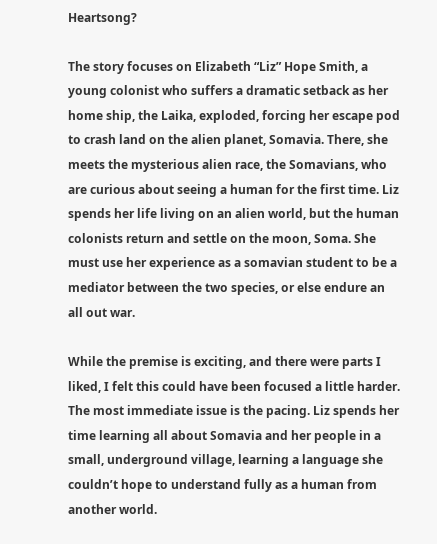Heartsong?

The story focuses on Elizabeth “Liz” Hope Smith, a young colonist who suffers a dramatic setback as her home ship, the Laika, exploded, forcing her escape pod to crash land on the alien planet, Somavia. There, she meets the mysterious alien race, the Somavians, who are curious about seeing a human for the first time. Liz spends her life living on an alien world, but the human colonists return and settle on the moon, Soma. She must use her experience as a somavian student to be a mediator between the two species, or else endure an all out war.

While the premise is exciting, and there were parts I liked, I felt this could have been focused a little harder. The most immediate issue is the pacing. Liz spends her time learning all about Somavia and her people in a small, underground village, learning a language she couldn’t hope to understand fully as a human from another world.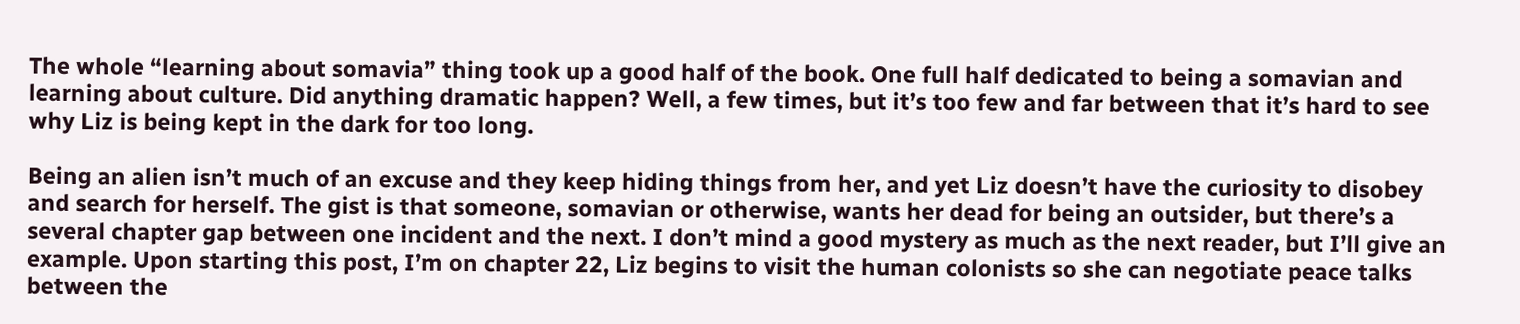The whole “learning about somavia” thing took up a good half of the book. One full half dedicated to being a somavian and learning about culture. Did anything dramatic happen? Well, a few times, but it’s too few and far between that it’s hard to see why Liz is being kept in the dark for too long.

Being an alien isn’t much of an excuse and they keep hiding things from her, and yet Liz doesn’t have the curiosity to disobey and search for herself. The gist is that someone, somavian or otherwise, wants her dead for being an outsider, but there’s a several chapter gap between one incident and the next. I don’t mind a good mystery as much as the next reader, but I’ll give an example. Upon starting this post, I’m on chapter 22, Liz begins to visit the human colonists so she can negotiate peace talks between the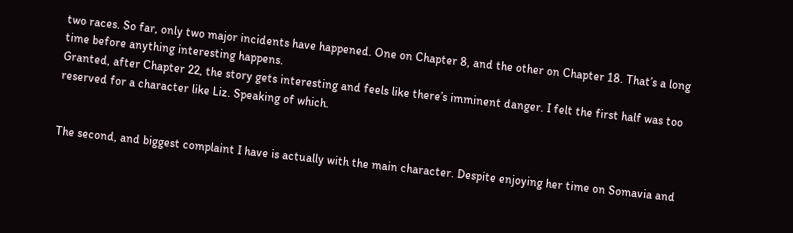two races. So far, only two major incidents have happened. One on Chapter 8, and the other on Chapter 18. That’s a long time before anything interesting happens.
Granted, after Chapter 22, the story gets interesting and feels like there’s imminent danger. I felt the first half was too reserved for a character like Liz. Speaking of which.


The second, and biggest complaint I have is actually with the main character. Despite enjoying her time on Somavia and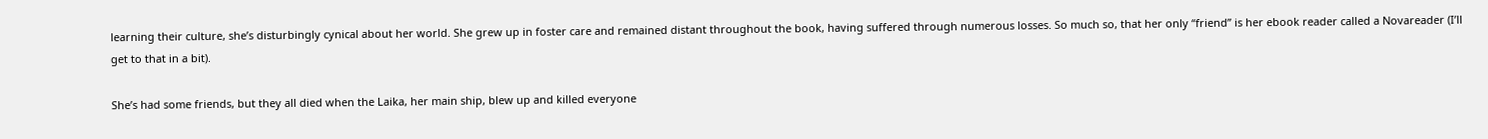learning their culture, she’s disturbingly cynical about her world. She grew up in foster care and remained distant throughout the book, having suffered through numerous losses. So much so, that her only “friend” is her ebook reader called a Novareader (I’ll get to that in a bit).

She’s had some friends, but they all died when the Laika, her main ship, blew up and killed everyone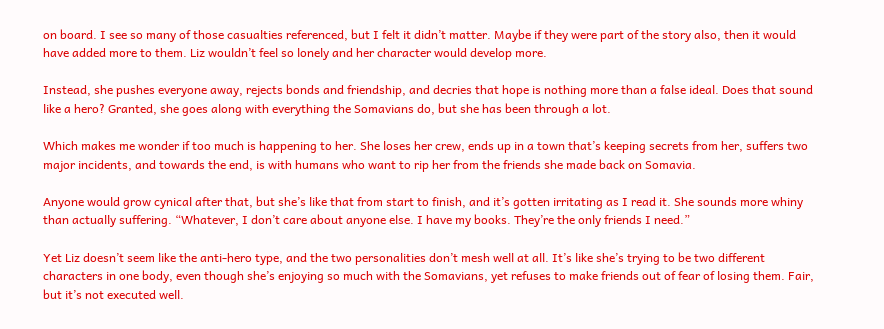on board. I see so many of those casualties referenced, but I felt it didn’t matter. Maybe if they were part of the story also, then it would have added more to them. Liz wouldn’t feel so lonely and her character would develop more.

Instead, she pushes everyone away, rejects bonds and friendship, and decries that hope is nothing more than a false ideal. Does that sound like a hero? Granted, she goes along with everything the Somavians do, but she has been through a lot.

Which makes me wonder if too much is happening to her. She loses her crew, ends up in a town that’s keeping secrets from her, suffers two major incidents, and towards the end, is with humans who want to rip her from the friends she made back on Somavia.

Anyone would grow cynical after that, but she’s like that from start to finish, and it’s gotten irritating as I read it. She sounds more whiny than actually suffering. “Whatever, I don’t care about anyone else. I have my books. They’re the only friends I need.”

Yet Liz doesn’t seem like the anti-hero type, and the two personalities don’t mesh well at all. It’s like she’s trying to be two different characters in one body, even though she’s enjoying so much with the Somavians, yet refuses to make friends out of fear of losing them. Fair, but it’s not executed well.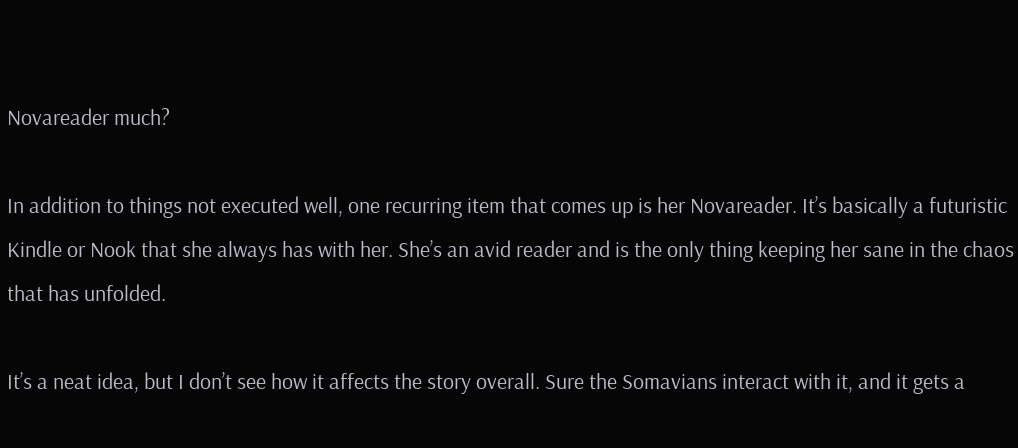Novareader much?

In addition to things not executed well, one recurring item that comes up is her Novareader. It’s basically a futuristic Kindle or Nook that she always has with her. She’s an avid reader and is the only thing keeping her sane in the chaos that has unfolded.

It’s a neat idea, but I don’t see how it affects the story overall. Sure the Somavians interact with it, and it gets a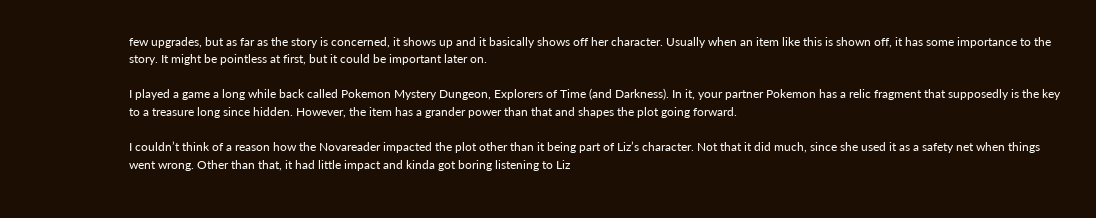few upgrades, but as far as the story is concerned, it shows up and it basically shows off her character. Usually when an item like this is shown off, it has some importance to the story. It might be pointless at first, but it could be important later on.

I played a game a long while back called Pokemon Mystery Dungeon, Explorers of Time (and Darkness). In it, your partner Pokemon has a relic fragment that supposedly is the key to a treasure long since hidden. However, the item has a grander power than that and shapes the plot going forward.

I couldn’t think of a reason how the Novareader impacted the plot other than it being part of Liz’s character. Not that it did much, since she used it as a safety net when things went wrong. Other than that, it had little impact and kinda got boring listening to Liz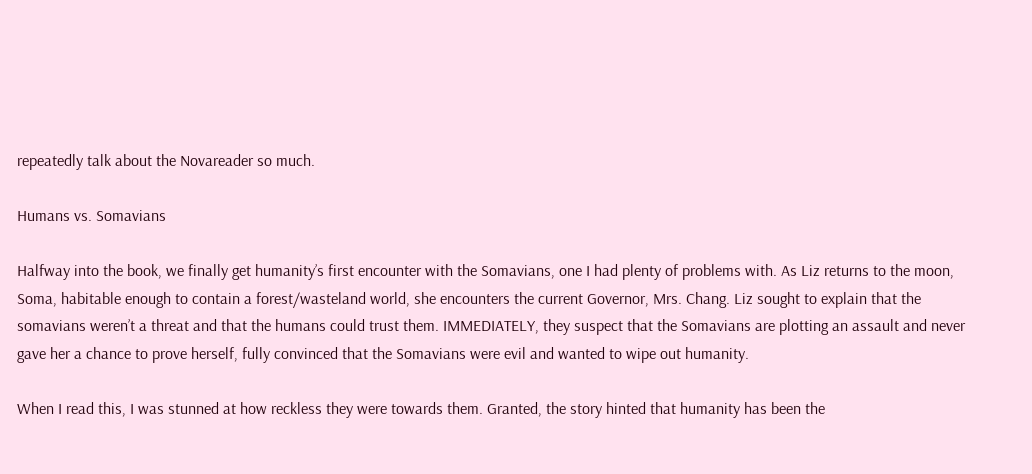repeatedly talk about the Novareader so much.

Humans vs. Somavians

Halfway into the book, we finally get humanity’s first encounter with the Somavians, one I had plenty of problems with. As Liz returns to the moon, Soma, habitable enough to contain a forest/wasteland world, she encounters the current Governor, Mrs. Chang. Liz sought to explain that the somavians weren’t a threat and that the humans could trust them. IMMEDIATELY, they suspect that the Somavians are plotting an assault and never gave her a chance to prove herself, fully convinced that the Somavians were evil and wanted to wipe out humanity.

When I read this, I was stunned at how reckless they were towards them. Granted, the story hinted that humanity has been the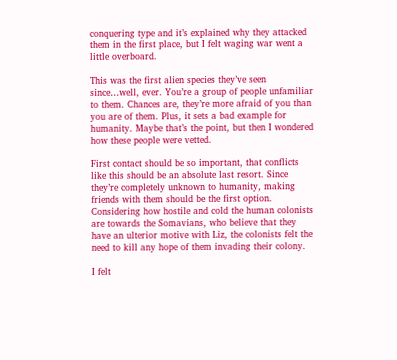conquering type and it’s explained why they attacked them in the first place, but I felt waging war went a little overboard.

This was the first alien species they’ve seen since…well, ever. You’re a group of people unfamiliar to them. Chances are, they’re more afraid of you than you are of them. Plus, it sets a bad example for humanity. Maybe that’s the point, but then I wondered how these people were vetted.

First contact should be so important, that conflicts like this should be an absolute last resort. Since they’re completely unknown to humanity, making friends with them should be the first option. Considering how hostile and cold the human colonists are towards the Somavians, who believe that they have an ulterior motive with Liz, the colonists felt the need to kill any hope of them invading their colony.

I felt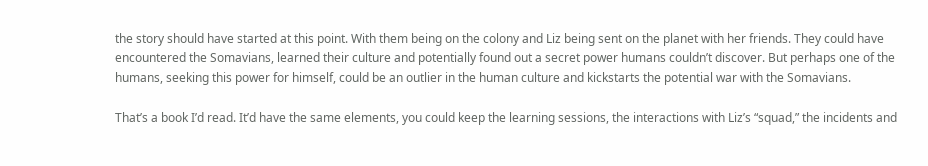the story should have started at this point. With them being on the colony and Liz being sent on the planet with her friends. They could have encountered the Somavians, learned their culture and potentially found out a secret power humans couldn’t discover. But perhaps one of the humans, seeking this power for himself, could be an outlier in the human culture and kickstarts the potential war with the Somavians.

That’s a book I’d read. It’d have the same elements, you could keep the learning sessions, the interactions with Liz’s “squad,” the incidents and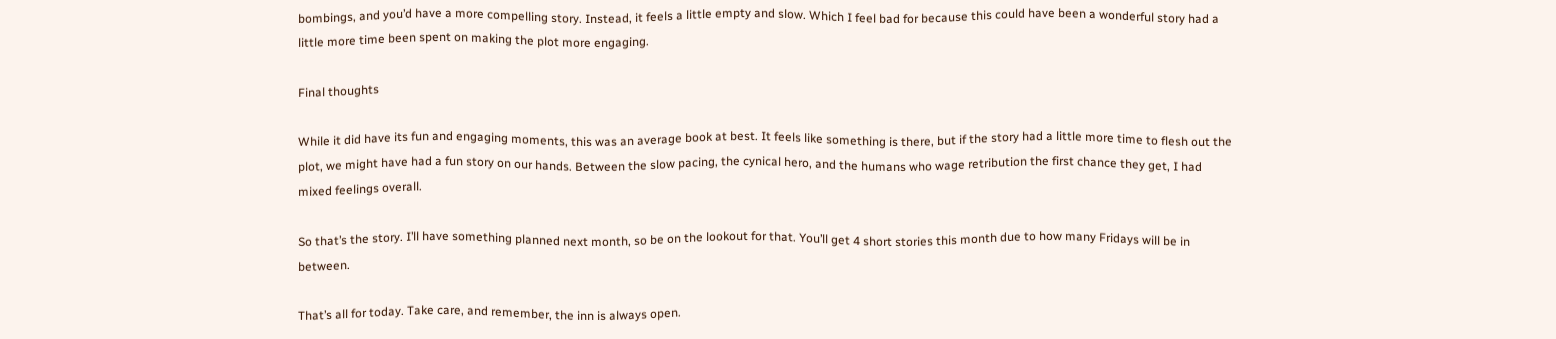bombings, and you’d have a more compelling story. Instead, it feels a little empty and slow. Which I feel bad for because this could have been a wonderful story had a little more time been spent on making the plot more engaging.

Final thoughts

While it did have its fun and engaging moments, this was an average book at best. It feels like something is there, but if the story had a little more time to flesh out the plot, we might have had a fun story on our hands. Between the slow pacing, the cynical hero, and the humans who wage retribution the first chance they get, I had mixed feelings overall.

So that’s the story. I’ll have something planned next month, so be on the lookout for that. You’ll get 4 short stories this month due to how many Fridays will be in between.

That’s all for today. Take care, and remember, the inn is always open.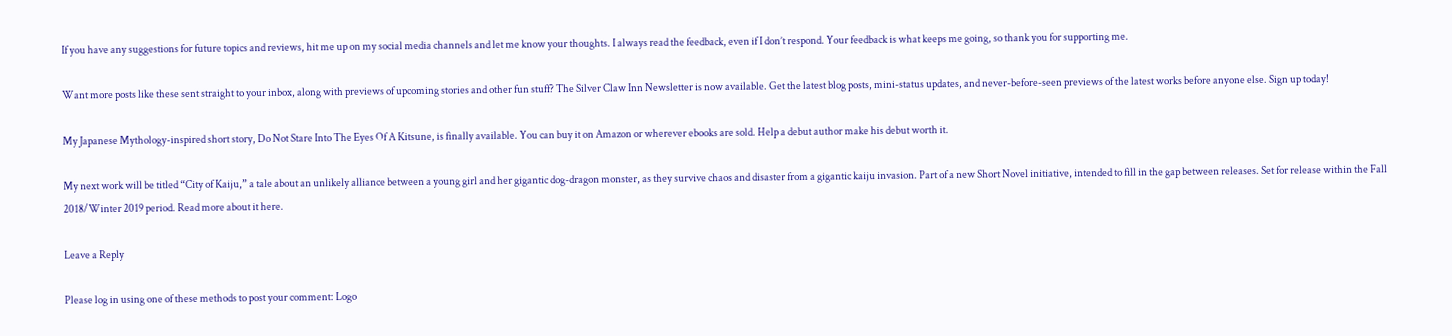If you have any suggestions for future topics and reviews, hit me up on my social media channels and let me know your thoughts. I always read the feedback, even if I don’t respond. Your feedback is what keeps me going, so thank you for supporting me.

Want more posts like these sent straight to your inbox, along with previews of upcoming stories and other fun stuff? The Silver Claw Inn Newsletter is now available. Get the latest blog posts, mini-status updates, and never-before-seen previews of the latest works before anyone else. Sign up today!

My Japanese Mythology-inspired short story, Do Not Stare Into The Eyes Of A Kitsune, is finally available. You can buy it on Amazon or wherever ebooks are sold. Help a debut author make his debut worth it.

My next work will be titled “City of Kaiju,” a tale about an unlikely alliance between a young girl and her gigantic dog-dragon monster, as they survive chaos and disaster from a gigantic kaiju invasion. Part of a new Short Novel initiative, intended to fill in the gap between releases. Set for release within the Fall 2018/Winter 2019 period. Read more about it here.

Leave a Reply

Please log in using one of these methods to post your comment: Logo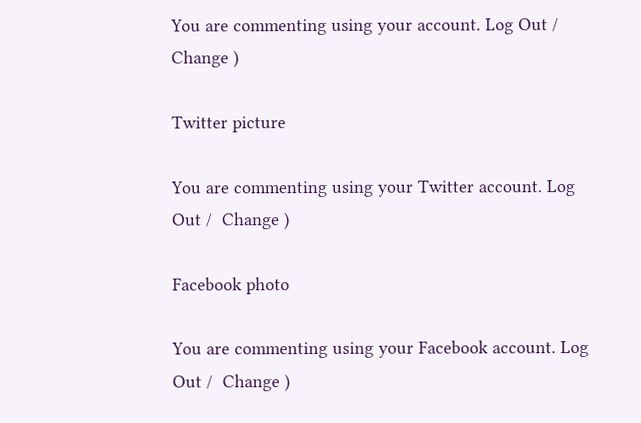You are commenting using your account. Log Out /  Change )

Twitter picture

You are commenting using your Twitter account. Log Out /  Change )

Facebook photo

You are commenting using your Facebook account. Log Out /  Change )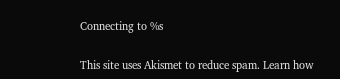Connecting to %s

This site uses Akismet to reduce spam. Learn how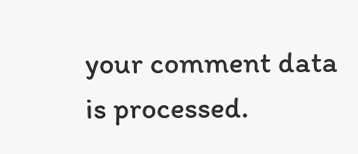your comment data is processed.